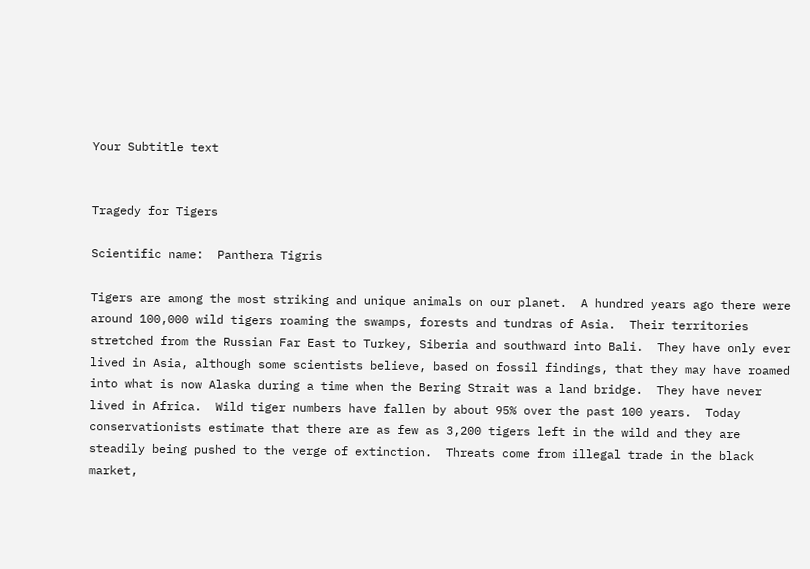Your Subtitle text


Tragedy for Tigers

Scientific name:  Panthera Tigris

Tigers are among the most striking and unique animals on our planet.  A hundred years ago there were around 100,000 wild tigers roaming the swamps, forests and tundras of Asia.  Their territories stretched from the Russian Far East to Turkey, Siberia and southward into Bali.  They have only ever lived in Asia, although some scientists believe, based on fossil findings, that they may have roamed into what is now Alaska during a time when the Bering Strait was a land bridge.  They have never lived in Africa.  Wild tiger numbers have fallen by about 95% over the past 100 years.  Today conservationists estimate that there are as few as 3,200 tigers left in the wild and they are steadily being pushed to the verge of extinction.  Threats come from illegal trade in the black market,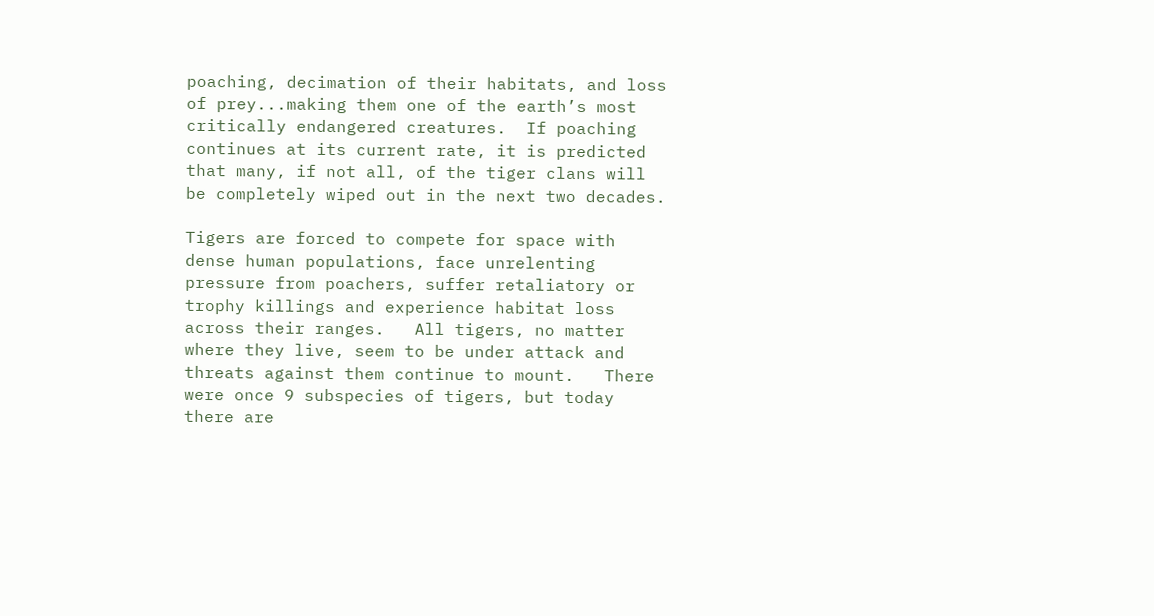poaching, decimation of their habitats, and loss of prey...making them one of the earth’s most critically endangered creatures.  If poaching continues at its current rate, it is predicted that many, if not all, of the tiger clans will be completely wiped out in the next two decades.

Tigers are forced to compete for space with dense human populations, face unrelenting pressure from poachers, suffer retaliatory or trophy killings and experience habitat loss across their ranges.   All tigers, no matter where they live, seem to be under attack and threats against them continue to mount.   There were once 9 subspecies of tigers, but today there are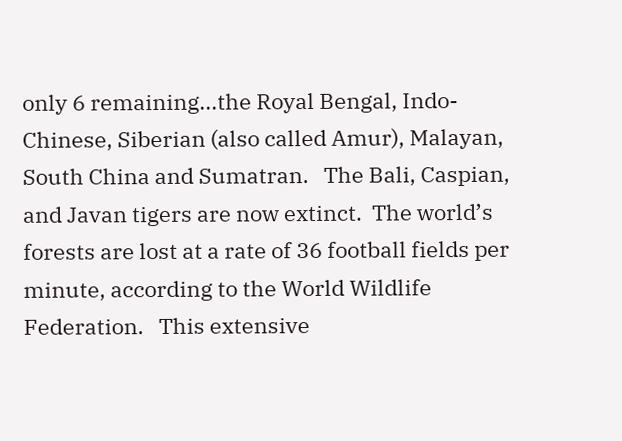only 6 remaining...the Royal Bengal, Indo-Chinese, Siberian (also called Amur), Malayan, South China and Sumatran.   The Bali, Caspian, and Javan tigers are now extinct.  The world’s forests are lost at a rate of 36 football fields per minute, according to the World Wildlife Federation.   This extensive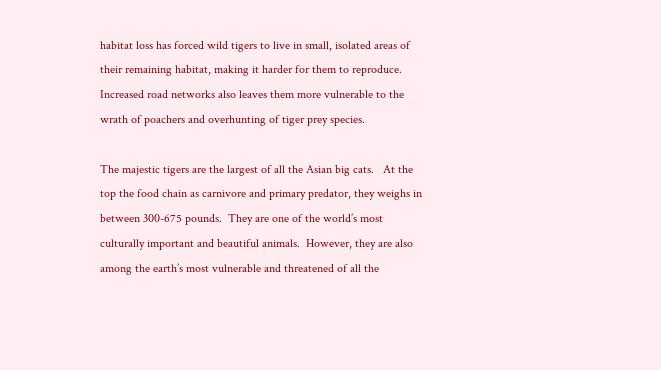habitat loss has forced wild tigers to live in small, isolated areas of their remaining habitat, making it harder for them to reproduce.  Increased road networks also leaves them more vulnerable to the wrath of poachers and overhunting of tiger prey species.

The majestic tigers are the largest of all the Asian big cats.   At the top the food chain as carnivore and primary predator, they weighs in between 300-675 pounds.  They are one of the world’s most culturally important and beautiful animals.  However, they are also among the earth’s most vulnerable and threatened of all the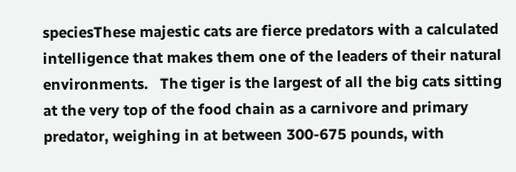speciesThese majestic cats are fierce predators with a calculated intelligence that makes them one of the leaders of their natural environments.   The tiger is the largest of all the big cats sitting at the very top of the food chain as a carnivore and primary predator, weighing in at between 300-675 pounds, with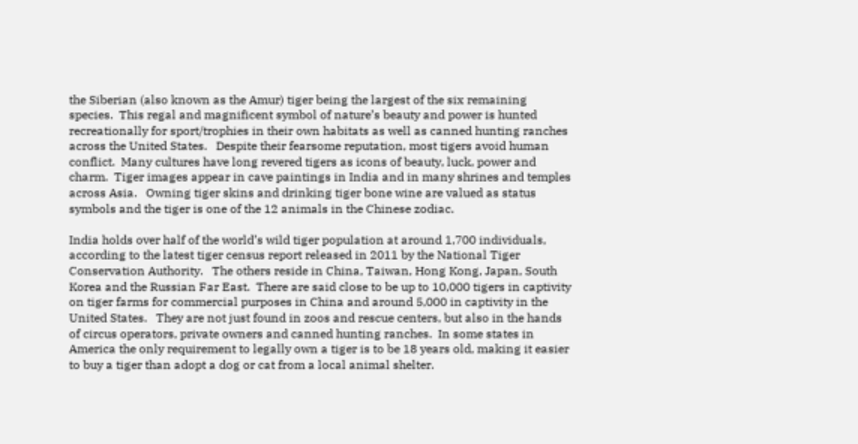the Siberian (also known as the Amur) tiger being the largest of the six remaining species.  This regal and magnificent symbol of nature’s beauty and power is hunted recreationally for sport/trophies in their own habitats as well as canned hunting ranches across the United States.   Despite their fearsome reputation, most tigers avoid human conflict.  Many cultures have long revered tigers as icons of beauty, luck, power and charm.  Tiger images appear in cave paintings in India and in many shrines and temples across Asia.   Owning tiger skins and drinking tiger bone wine are valued as status symbols and the tiger is one of the 12 animals in the Chinese zodiac.

India holds over half of the world’s wild tiger population at around 1,700 individuals, according to the latest tiger census report released in 2011 by the National Tiger Conservation Authority.   The others reside in China, Taiwan, Hong Kong, Japan, South Korea and the Russian Far East.  There are said close to be up to 10,000 tigers in captivity on tiger farms for commercial purposes in China and around 5,000 in captivity in the United States.   They are not just found in zoos and rescue centers, but also in the hands of circus operators, private owners and canned hunting ranches.  In some states in America the only requirement to legally own a tiger is to be 18 years old, making it easier to buy a tiger than adopt a dog or cat from a local animal shelter.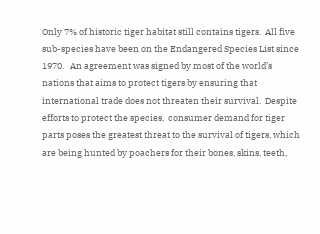Only 7% of historic tiger habitat still contains tigers.  All five sub-species have been on the Endangered Species List since 1970.   An agreement was signed by most of the world’s nations that aims to protect tigers by ensuring that international trade does not threaten their survival.  Despite efforts to protect the species,  consumer demand for tiger parts poses the greatest threat to the survival of tigers, which are being hunted by poachers for their bones, skins, teeth,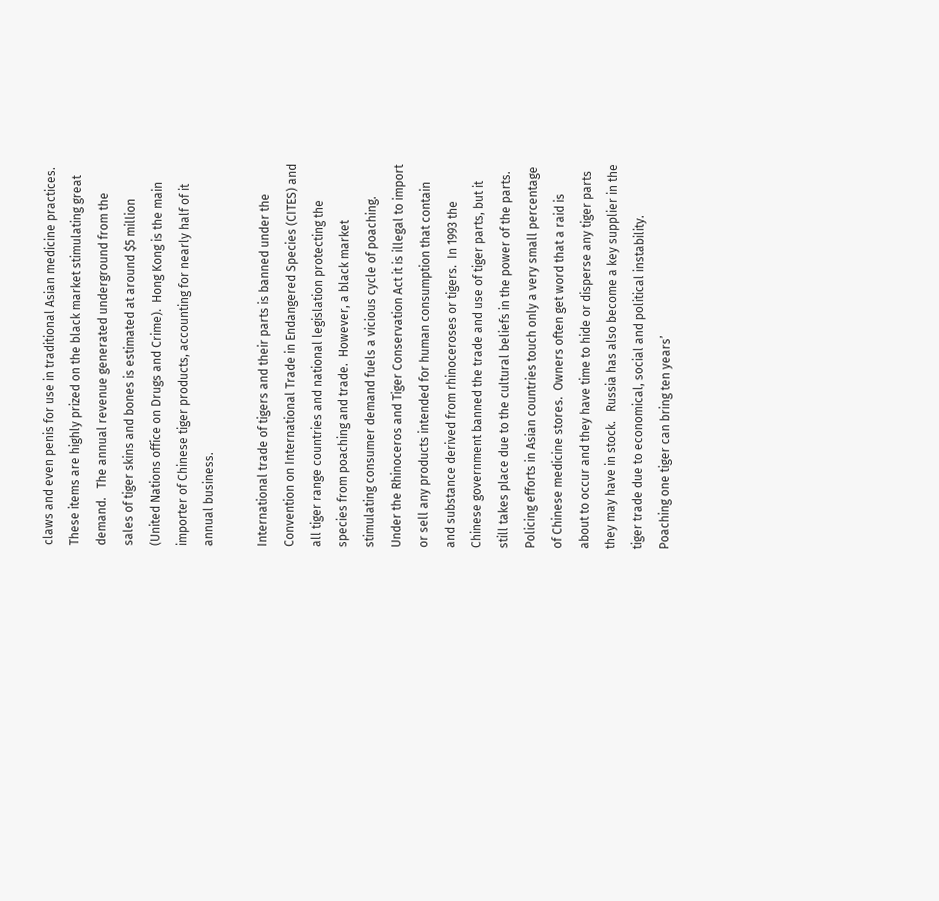claws and even penis for use in traditional Asian medicine practices.   These items are highly prized on the black market stimulating great demand.   The annual revenue generated underground from the sales of tiger skins and bones is estimated at around $5 million (United Nations office on Drugs and Crime).  Hong Kong is the main importer of Chinese tiger products, accounting for nearly half of it annual business.

International trade of tigers and their parts is banned under the Convention on International Trade in Endangered Species (CITES) and all tiger range countries and national legislation protecting the species from poaching and trade.  However, a black market stimulating consumer demand fuels a vicious cycle of poaching.  Under the Rhinoceros and Tiger Conservation Act it is illegal to import or sell any products intended for human consumption that contain and substance derived from rhinoceroses or tigers.  In 1993 the Chinese government banned the trade and use of tiger parts, but it still takes place due to the cultural beliefs in the power of the parts.  Policing efforts in Asian countries touch only a very small percentage of Chinese medicine stores.  Owners often get word that a raid is about to occur and they have time to hide or disperse any tiger parts they may have in stock.   Russia has also become a key supplier in the tiger trade due to economical, social and political instability.  Poaching one tiger can bring ten years’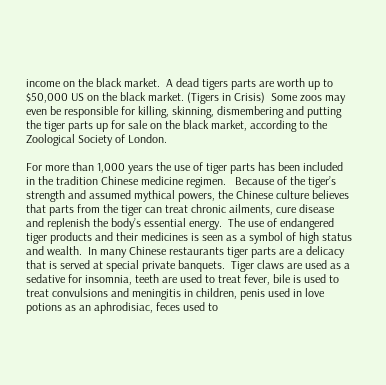income on the black market.  A dead tigers parts are worth up to $50,000 US on the black market. (Tigers in Crisis)  Some zoos may even be responsible for killing, skinning, dismembering and putting the tiger parts up for sale on the black market, according to the Zoological Society of London.

For more than 1,000 years the use of tiger parts has been included in the tradition Chinese medicine regimen.   Because of the tiger’s strength and assumed mythical powers, the Chinese culture believes that parts from the tiger can treat chronic ailments, cure disease and replenish the body’s essential energy.  The use of endangered tiger products and their medicines is seen as a symbol of high status and wealth.  In many Chinese restaurants tiger parts are a delicacy that is served at special private banquets.  Tiger claws are used as a sedative for insomnia, teeth are used to treat fever, bile is used to treat convulsions and meningitis in children, penis used in love potions as an aphrodisiac, feces used to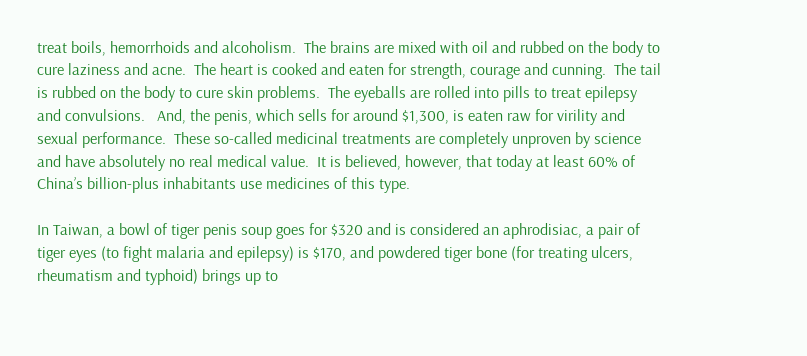treat boils, hemorrhoids and alcoholism.  The brains are mixed with oil and rubbed on the body to cure laziness and acne.  The heart is cooked and eaten for strength, courage and cunning.  The tail is rubbed on the body to cure skin problems.  The eyeballs are rolled into pills to treat epilepsy and convulsions.   And, the penis, which sells for around $1,300, is eaten raw for virility and sexual performance.  These so-called medicinal treatments are completely unproven by science and have absolutely no real medical value.  It is believed, however, that today at least 60% of China’s billion-plus inhabitants use medicines of this type.

In Taiwan, a bowl of tiger penis soup goes for $320 and is considered an aphrodisiac, a pair of tiger eyes (to fight malaria and epilepsy) is $170, and powdered tiger bone (for treating ulcers, rheumatism and typhoid) brings up to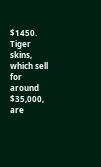$1450.   Tiger skins, which sell for around $35,000,  are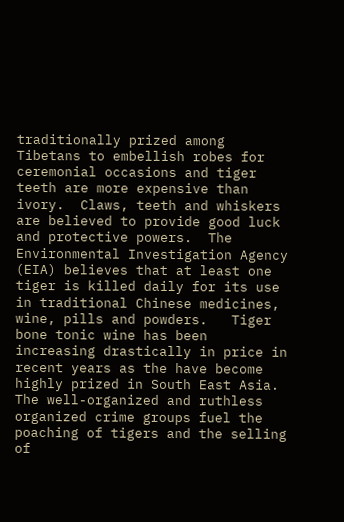traditionally prized among Tibetans to embellish robes for ceremonial occasions and tiger teeth are more expensive than ivory.  Claws, teeth and whiskers are believed to provide good luck and protective powers.  The Environmental Investigation Agency (EIA) believes that at least one tiger is killed daily for its use in traditional Chinese medicines, wine, pills and powders.   Tiger bone tonic wine has been increasing drastically in price in recent years as the have become highly prized in South East Asia.  The well-organized and ruthless organized crime groups fuel the poaching of tigers and the selling of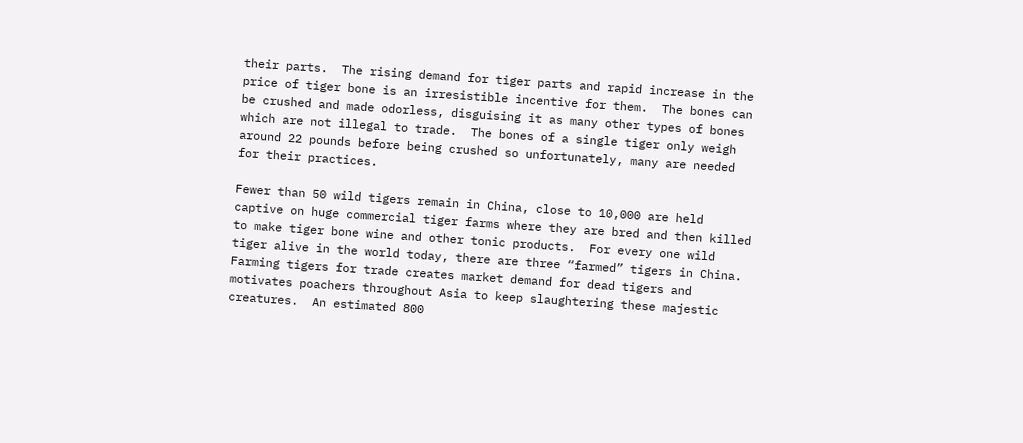their parts.  The rising demand for tiger parts and rapid increase in the price of tiger bone is an irresistible incentive for them.  The bones can be crushed and made odorless, disguising it as many other types of bones which are not illegal to trade.  The bones of a single tiger only weigh around 22 pounds before being crushed so unfortunately, many are needed for their practices.

Fewer than 50 wild tigers remain in China, close to 10,000 are held captive on huge commercial tiger farms where they are bred and then killed to make tiger bone wine and other tonic products.  For every one wild tiger alive in the world today, there are three “farmed” tigers in China.  Farming tigers for trade creates market demand for dead tigers and motivates poachers throughout Asia to keep slaughtering these majestic creatures.  An estimated 800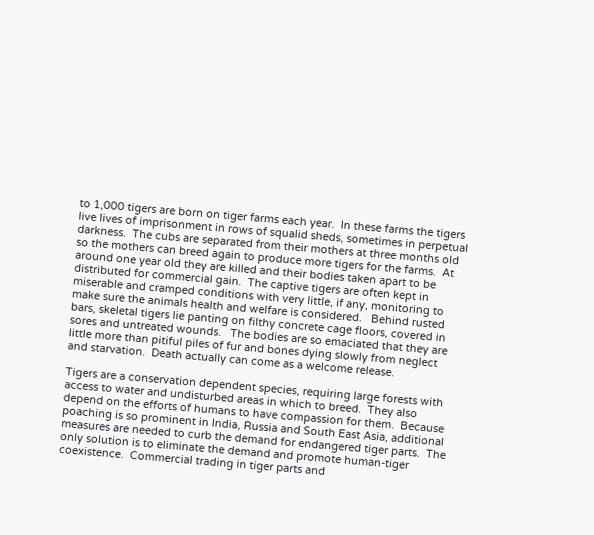to 1,000 tigers are born on tiger farms each year.  In these farms the tigers live lives of imprisonment in rows of squalid sheds, sometimes in perpetual darkness.  The cubs are separated from their mothers at three months old so the mothers can breed again to produce more tigers for the farms.  At around one year old they are killed and their bodies taken apart to be distributed for commercial gain.  The captive tigers are often kept in miserable and cramped conditions with very little, if any, monitoring to make sure the animals health and welfare is considered.   Behind rusted bars, skeletal tigers lie panting on filthy concrete cage floors, covered in sores and untreated wounds.   The bodies are so emaciated that they are little more than pitiful piles of fur and bones dying slowly from neglect and starvation.  Death actually can come as a welcome release.

Tigers are a conservation dependent species, requiring large forests with access to water and undisturbed areas in which to breed.  They also depend on the efforts of humans to have compassion for them.  Because poaching is so prominent in India, Russia and South East Asia, additional measures are needed to curb the demand for endangered tiger parts.  The only solution is to eliminate the demand and promote human-tiger coexistence.  Commercial trading in tiger parts and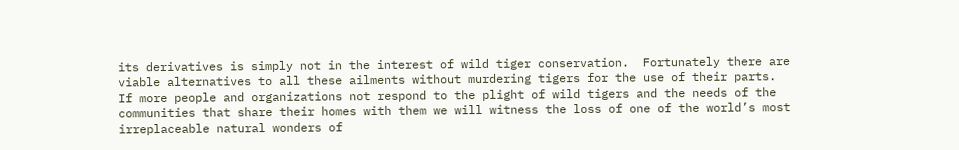its derivatives is simply not in the interest of wild tiger conservation.  Fortunately there are viable alternatives to all these ailments without murdering tigers for the use of their parts.   If more people and organizations not respond to the plight of wild tigers and the needs of the communities that share their homes with them we will witness the loss of one of the world’s most irreplaceable natural wonders of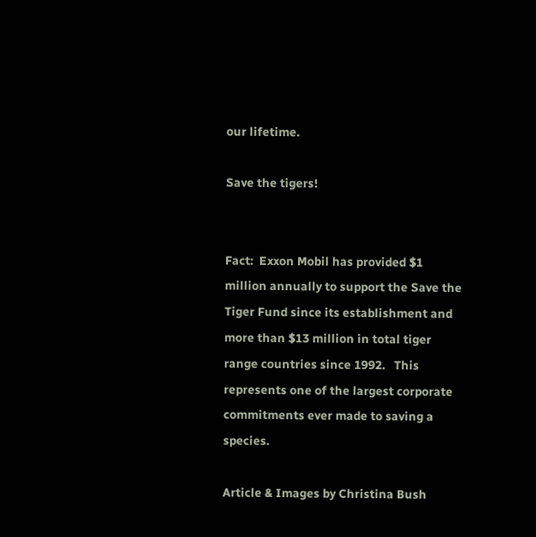our lifetime.

Save the tigers!


Fact:  Exxon Mobil has provided $1 million annually to support the Save the Tiger Fund since its establishment and more than $13 million in total tiger range countries since 1992.   This represents one of the largest corporate commitments ever made to saving a species.

Article & Images by Christina Bush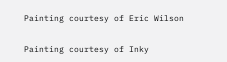Painting courtesy of Eric Wilson

Painting courtesy of Inky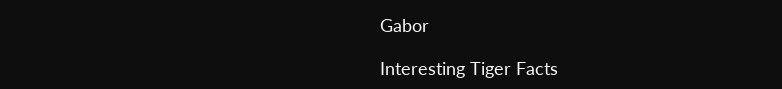Gabor

Interesting Tiger Facts